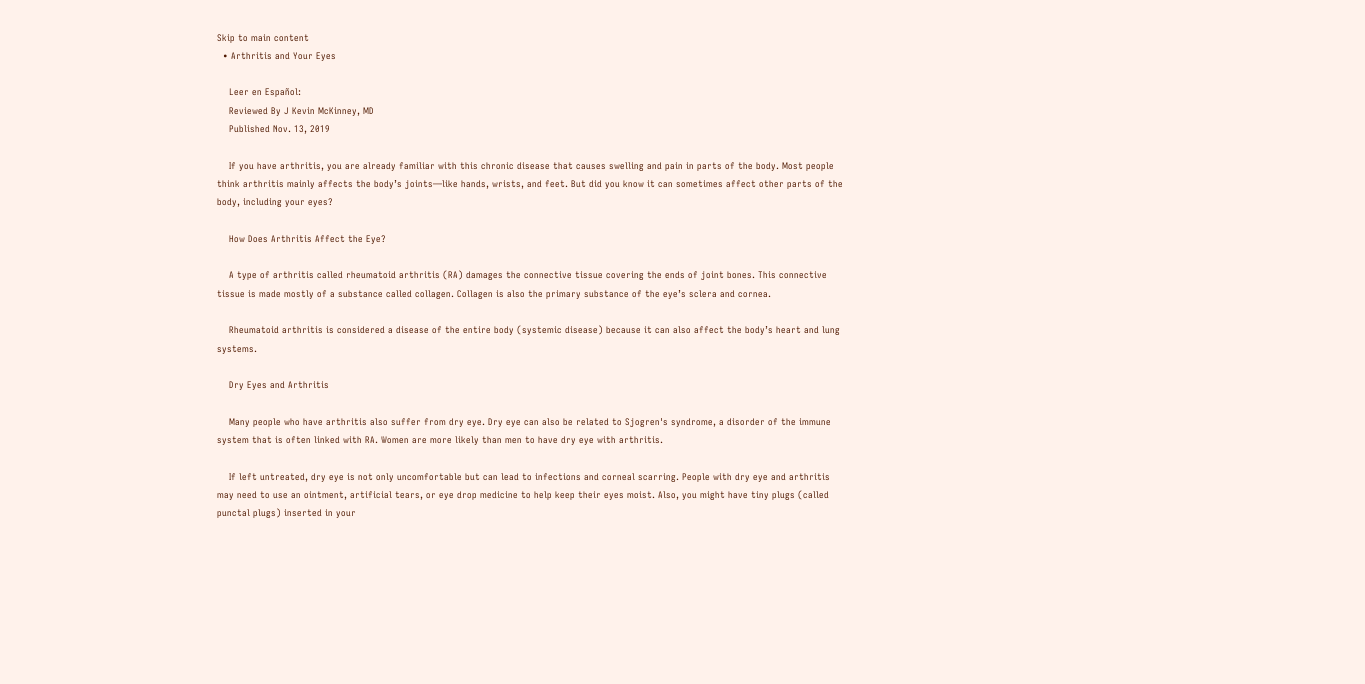Skip to main content
  • Arthritis and Your Eyes

    Leer en Español:
    Reviewed By J Kevin McKinney, MD
    Published Nov. 13, 2019

    If you have arthritis, you are already familiar with this chronic disease that causes swelling and pain in parts of the body. Most people think arthritis mainly affects the body’s joints—like hands, wrists, and feet. But did you know it can sometimes affect other parts of the body, including your eyes?

    How Does Arthritis Affect the Eye?

    A type of arthritis called rheumatoid arthritis (RA) damages the connective tissue covering the ends of joint bones. This connective tissue is made mostly of a substance called collagen. Collagen is also the primary substance of the eye’s sclera and cornea.

    Rheumatoid arthritis is considered a disease of the entire body (systemic disease) because it can also affect the body’s heart and lung systems.

    Dry Eyes and Arthritis

    Many people who have arthritis also suffer from dry eye. Dry eye can also be related to Sjogren's syndrome, a disorder of the immune system that is often linked with RA. Women are more likely than men to have dry eye with arthritis.

    If left untreated, dry eye is not only uncomfortable but can lead to infections and corneal scarring. People with dry eye and arthritis may need to use an ointment, artificial tears, or eye drop medicine to help keep their eyes moist. Also, you might have tiny plugs (called punctal plugs) inserted in your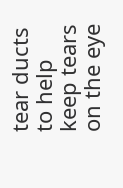tear ducts to help keep tears on the eye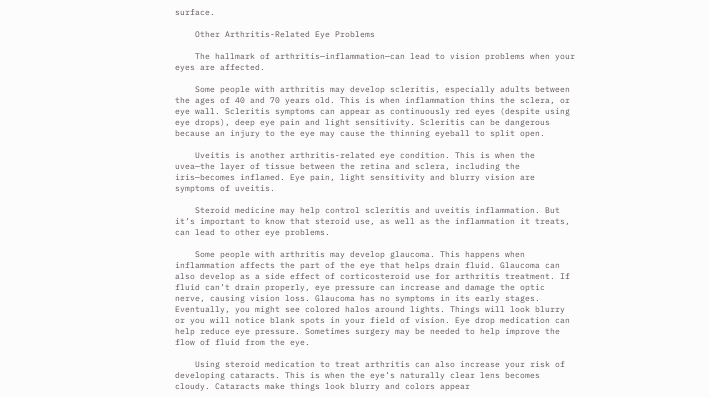surface.

    Other Arthritis-Related Eye Problems

    The hallmark of arthritis—inflammation—can lead to vision problems when your eyes are affected.

    Some people with arthritis may develop scleritis, especially adults between the ages of 40 and 70 years old. This is when inflammation thins the sclera, or eye wall. Scleritis symptoms can appear as continuously red eyes (despite using eye drops), deep eye pain and light sensitivity. Scleritis can be dangerous because an injury to the eye may cause the thinning eyeball to split open.

    Uveitis is another arthritis-related eye condition. This is when the uvea—the layer of tissue between the retina and sclera, including the iris—becomes inflamed. Eye pain, light sensitivity and blurry vision are symptoms of uveitis.

    Steroid medicine may help control scleritis and uveitis inflammation. But it’s important to know that steroid use, as well as the inflammation it treats, can lead to other eye problems.

    Some people with arthritis may develop glaucoma. This happens when inflammation affects the part of the eye that helps drain fluid. Glaucoma can also develop as a side effect of corticosteroid use for arthritis treatment. If fluid can’t drain properly, eye pressure can increase and damage the optic nerve, causing vision loss. Glaucoma has no symptoms in its early stages. Eventually, you might see colored halos around lights. Things will look blurry or you will notice blank spots in your field of vision. Eye drop medication can help reduce eye pressure. Sometimes surgery may be needed to help improve the flow of fluid from the eye.

    Using steroid medication to treat arthritis can also increase your risk of developing cataracts. This is when the eye’s naturally clear lens becomes cloudy. Cataracts make things look blurry and colors appear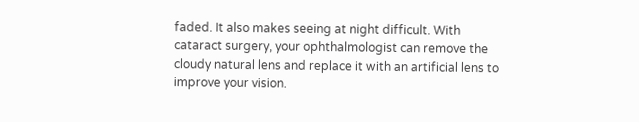faded. It also makes seeing at night difficult. With cataract surgery, your ophthalmologist can remove the cloudy natural lens and replace it with an artificial lens to improve your vision.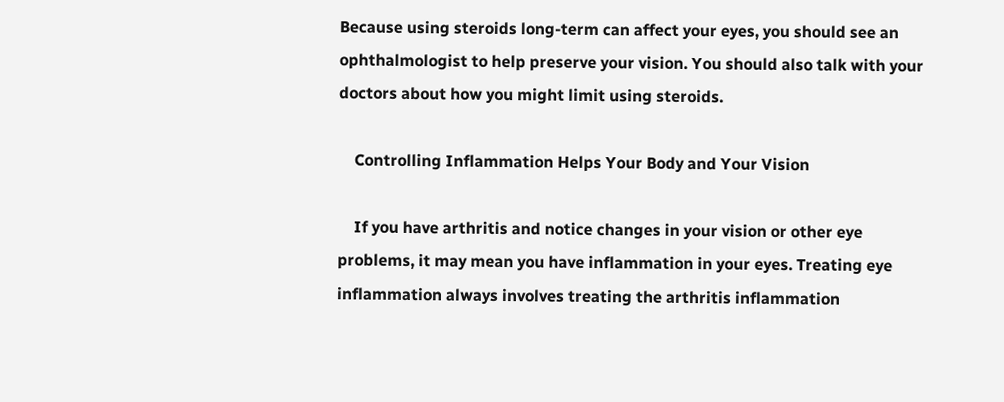Because using steroids long-term can affect your eyes, you should see an ophthalmologist to help preserve your vision. You should also talk with your doctors about how you might limit using steroids.

    Controlling Inflammation Helps Your Body and Your Vision

    If you have arthritis and notice changes in your vision or other eye problems, it may mean you have inflammation in your eyes. Treating eye inflammation always involves treating the arthritis inflammation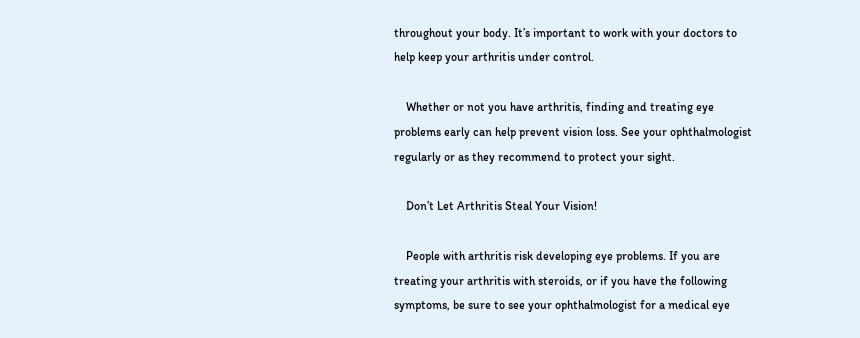throughout your body. It’s important to work with your doctors to help keep your arthritis under control.

    Whether or not you have arthritis, finding and treating eye problems early can help prevent vision loss. See your ophthalmologist regularly or as they recommend to protect your sight.

    Don’t Let Arthritis Steal Your Vision!

    People with arthritis risk developing eye problems. If you are treating your arthritis with steroids, or if you have the following symptoms, be sure to see your ophthalmologist for a medical eye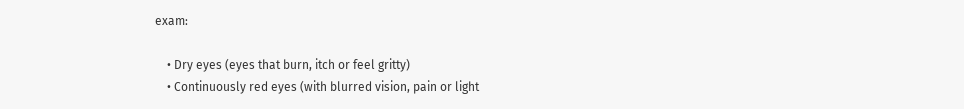exam:

    • Dry eyes (eyes that burn, itch or feel gritty)
    • Continuously red eyes (with blurred vision, pain or light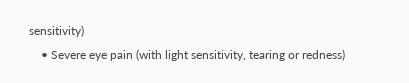sensitivity)
    • Severe eye pain (with light sensitivity, tearing or redness)